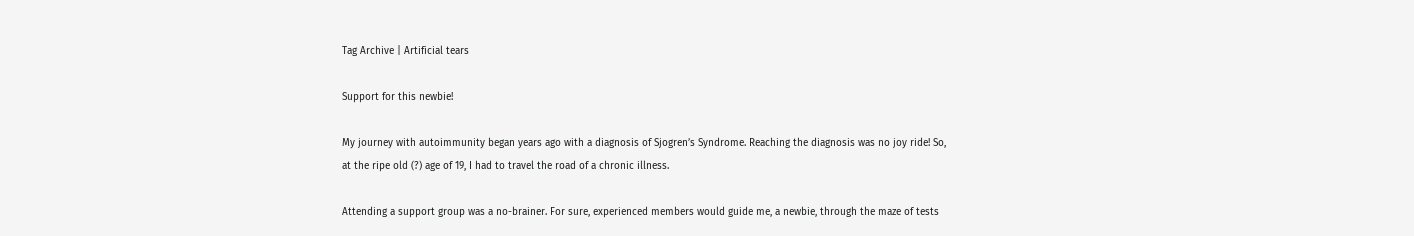Tag Archive | Artificial tears

Support for this newbie!

My journey with autoimmunity began years ago with a diagnosis of Sjogren’s Syndrome. Reaching the diagnosis was no joy ride! So, at the ripe old (?) age of 19, I had to travel the road of a chronic illness.

Attending a support group was a no-brainer. For sure, experienced members would guide me, a newbie, through the maze of tests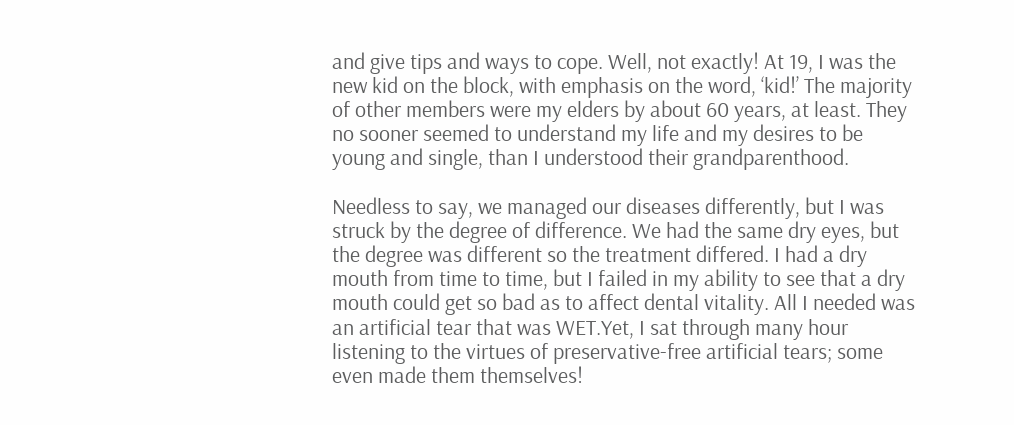and give tips and ways to cope. Well, not exactly! At 19, I was the new kid on the block, with emphasis on the word, ‘kid!’ The majority of other members were my elders by about 60 years, at least. They no sooner seemed to understand my life and my desires to be young and single, than I understood their grandparenthood.

Needless to say, we managed our diseases differently, but I was struck by the degree of difference. We had the same dry eyes, but the degree was different so the treatment differed. I had a dry mouth from time to time, but I failed in my ability to see that a dry mouth could get so bad as to affect dental vitality. All I needed was an artificial tear that was WET.Yet, I sat through many hour listening to the virtues of preservative-free artificial tears; some even made them themselves!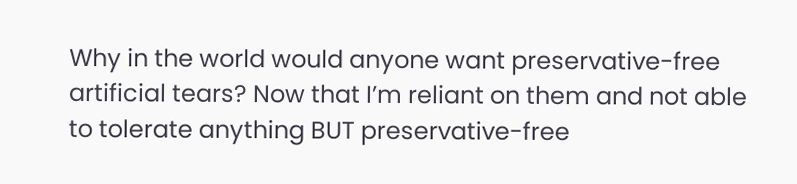Why in the world would anyone want preservative-free artificial tears? Now that I’m reliant on them and not able to tolerate anything BUT preservative-free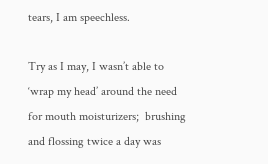tears, I am speechless.

Try as I may, I wasn’t able to ‘wrap my head’ around the need for mouth moisturizers;  brushing and flossing twice a day was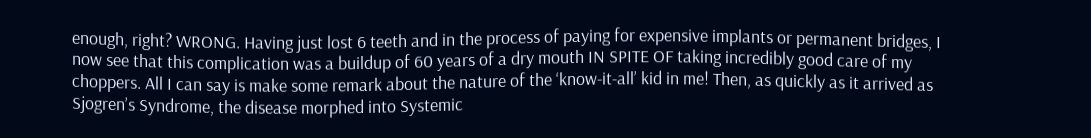enough, right? WRONG. Having just lost 6 teeth and in the process of paying for expensive implants or permanent bridges, I now see that this complication was a buildup of 60 years of a dry mouth IN SPITE OF taking incredibly good care of my choppers. All I can say is make some remark about the nature of the ‘know-it-all’ kid in me! Then, as quickly as it arrived as Sjogren’s Syndrome, the disease morphed into Systemic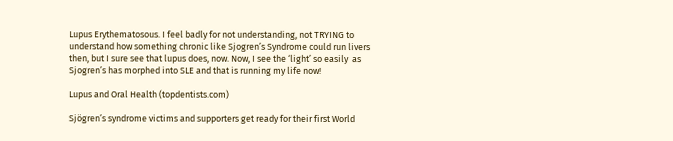Lupus Erythematosous. I feel badly for not understanding, not TRYING to understand how something chronic like Sjogren’s Syndrome could run livers then, but I sure see that lupus does, now. Now, I see the ‘light’ so easily  as Sjogren’s has morphed into SLE and that is running my life now!

Lupus and Oral Health (topdentists.com)

Sjögren’s syndrome victims and supporters get ready for their first World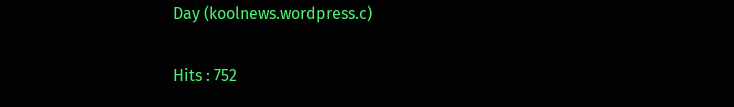Day (koolnews.wordpress.c)

Hits : 752